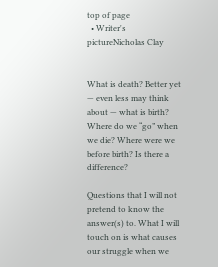top of page
  • Writer's pictureNicholas Clay


What is death? Better yet — even less may think about — what is birth? Where do we “go” when we die? Where were we before birth? Is there a difference?

Questions that I will not pretend to know the answer(s) to. What I will touch on is what causes our struggle when we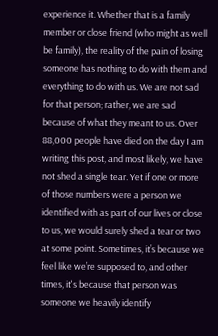experience it. Whether that is a family member or close friend (who might as well be family), the reality of the pain of losing someone has nothing to do with them and everything to do with us. We are not sad for that person; rather, we are sad because of what they meant to us. Over 88,000 people have died on the day I am writing this post, and most likely, we have not shed a single tear. Yet if one or more of those numbers were a person we identified with as part of our lives or close to us, we would surely shed a tear or two at some point. Sometimes, it’s because we feel like we’re supposed to, and other times, it's because that person was someone we heavily identify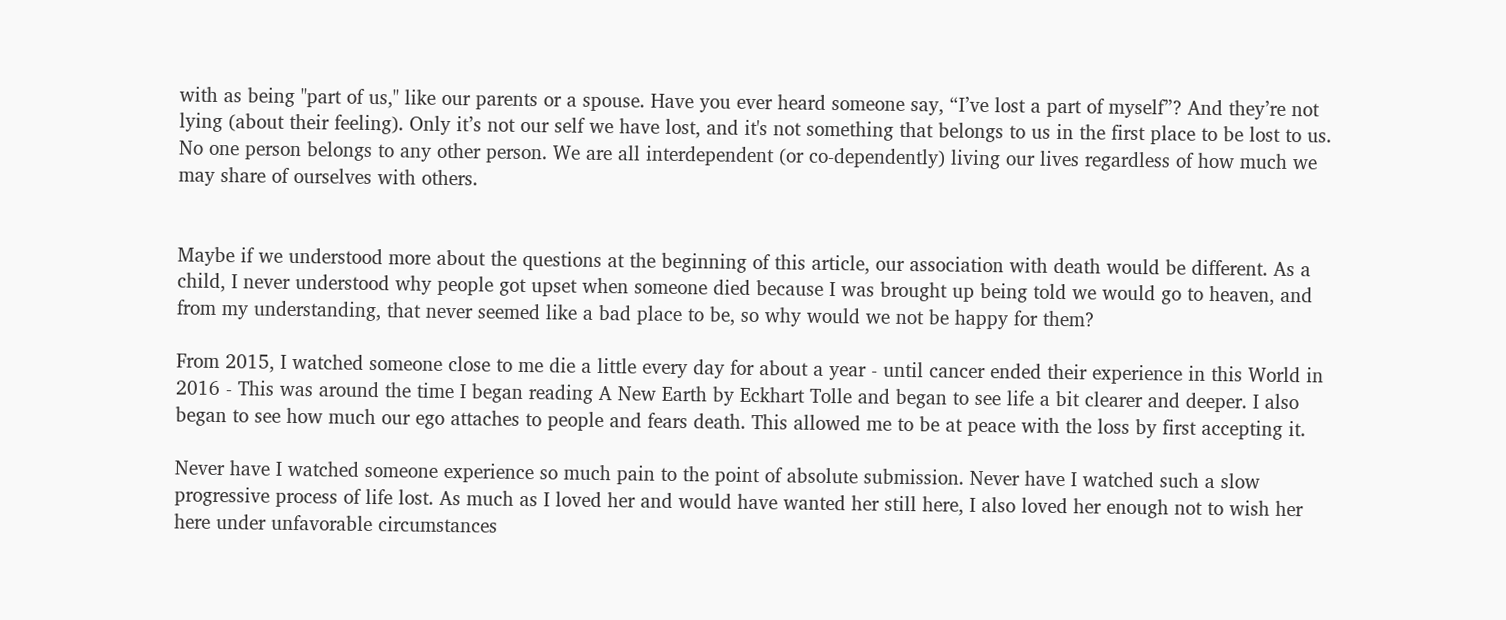with as being "part of us," like our parents or a spouse. Have you ever heard someone say, “I’ve lost a part of myself”? And they’re not lying (about their feeling). Only it’s not our self we have lost, and it's not something that belongs to us in the first place to be lost to us. No one person belongs to any other person. We are all interdependent (or co-dependently) living our lives regardless of how much we may share of ourselves with others.


Maybe if we understood more about the questions at the beginning of this article, our association with death would be different. As a child, I never understood why people got upset when someone died because I was brought up being told we would go to heaven, and from my understanding, that never seemed like a bad place to be, so why would we not be happy for them?

From 2015, I watched someone close to me die a little every day for about a year - until cancer ended their experience in this World in 2016 - This was around the time I began reading A New Earth by Eckhart Tolle and began to see life a bit clearer and deeper. I also began to see how much our ego attaches to people and fears death. This allowed me to be at peace with the loss by first accepting it.

Never have I watched someone experience so much pain to the point of absolute submission. Never have I watched such a slow progressive process of life lost. As much as I loved her and would have wanted her still here, I also loved her enough not to wish her here under unfavorable circumstances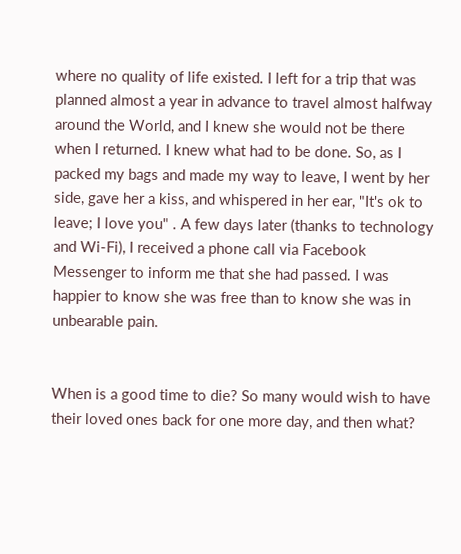where no quality of life existed. I left for a trip that was planned almost a year in advance to travel almost halfway around the World, and I knew she would not be there when I returned. I knew what had to be done. So, as I packed my bags and made my way to leave, I went by her side, gave her a kiss, and whispered in her ear, "It's ok to leave; I love you" . A few days later (thanks to technology and Wi-Fi), I received a phone call via Facebook Messenger to inform me that she had passed. I was happier to know she was free than to know she was in unbearable pain.


When is a good time to die? So many would wish to have their loved ones back for one more day, and then what?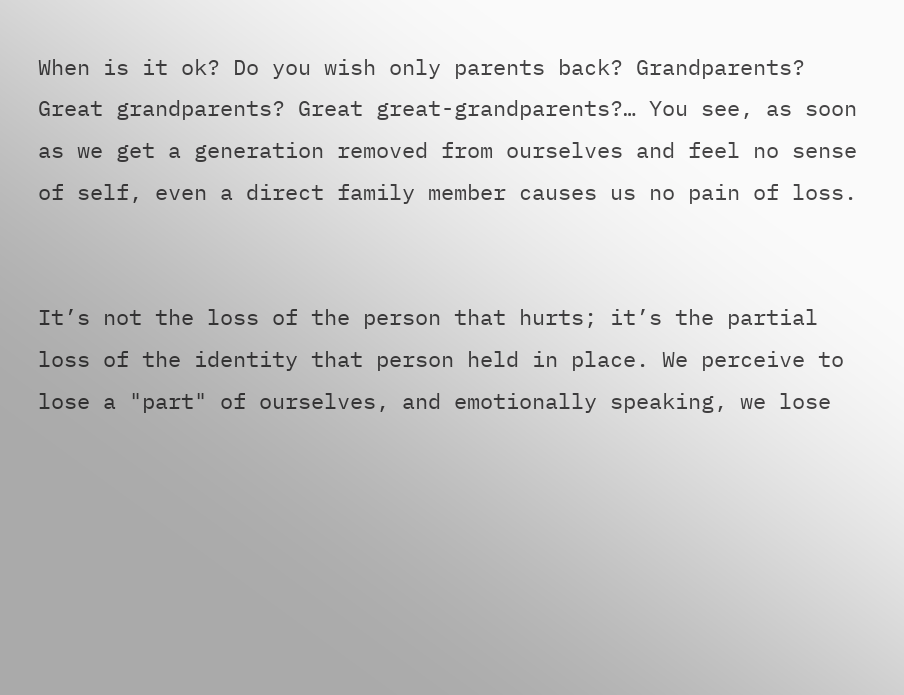When is it ok? Do you wish only parents back? Grandparents? Great grandparents? Great great-grandparents?… You see, as soon as we get a generation removed from ourselves and feel no sense of self, even a direct family member causes us no pain of loss.


It’s not the loss of the person that hurts; it’s the partial loss of the identity that person held in place. We perceive to lose a "part" of ourselves, and emotionally speaking, we lose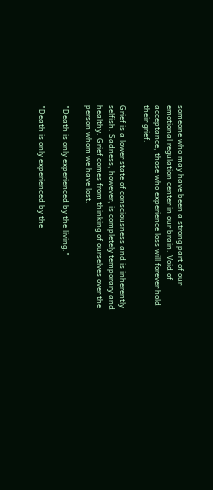someone who may have been a strong part of our emotional regulation center in our brain. Void of acceptance, those who experience loss will forever hold their grief.

Grief is a lower state of consciousness and is inherently selfish. Sadness, however, is completely temporary and healthy. Grief comes from thinking of ourselves over the person whom we have lost.

"Death is only experienced by the living."

"Death is only experienced by the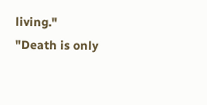living."
"Death is only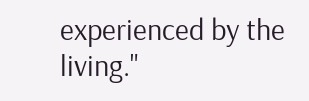experienced by the living."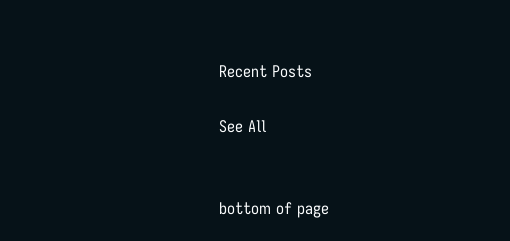Recent Posts

See All


bottom of page